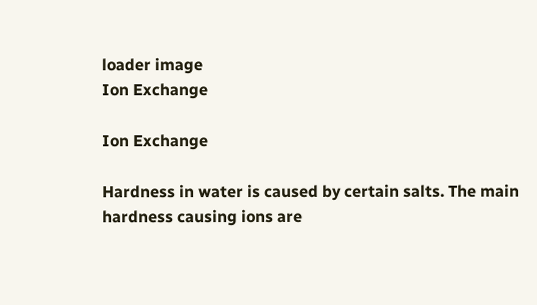loader image
Ion Exchange

Ion Exchange

Hardness in water is caused by certain salts. The main hardness causing ions are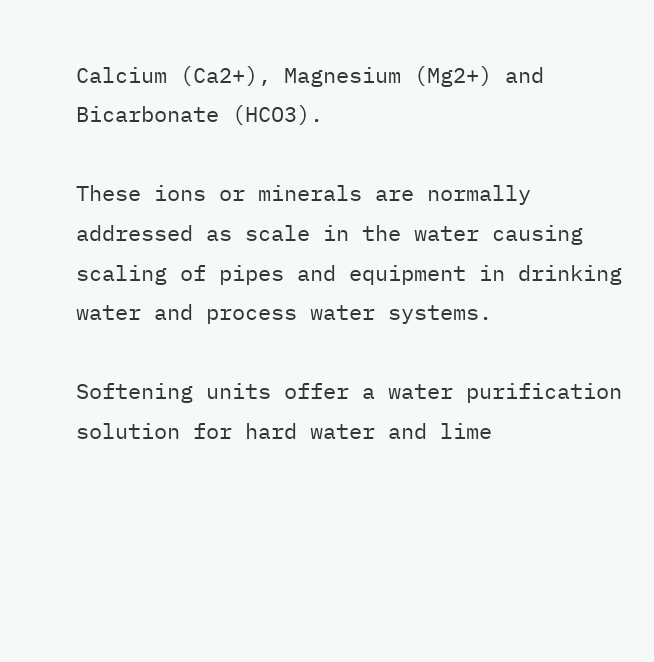Calcium (Ca2+), Magnesium (Mg2+) and Bicarbonate (HCO3).

These ions or minerals are normally addressed as scale in the water causing scaling of pipes and equipment in drinking water and process water systems.

Softening units offer a water purification solution for hard water and lime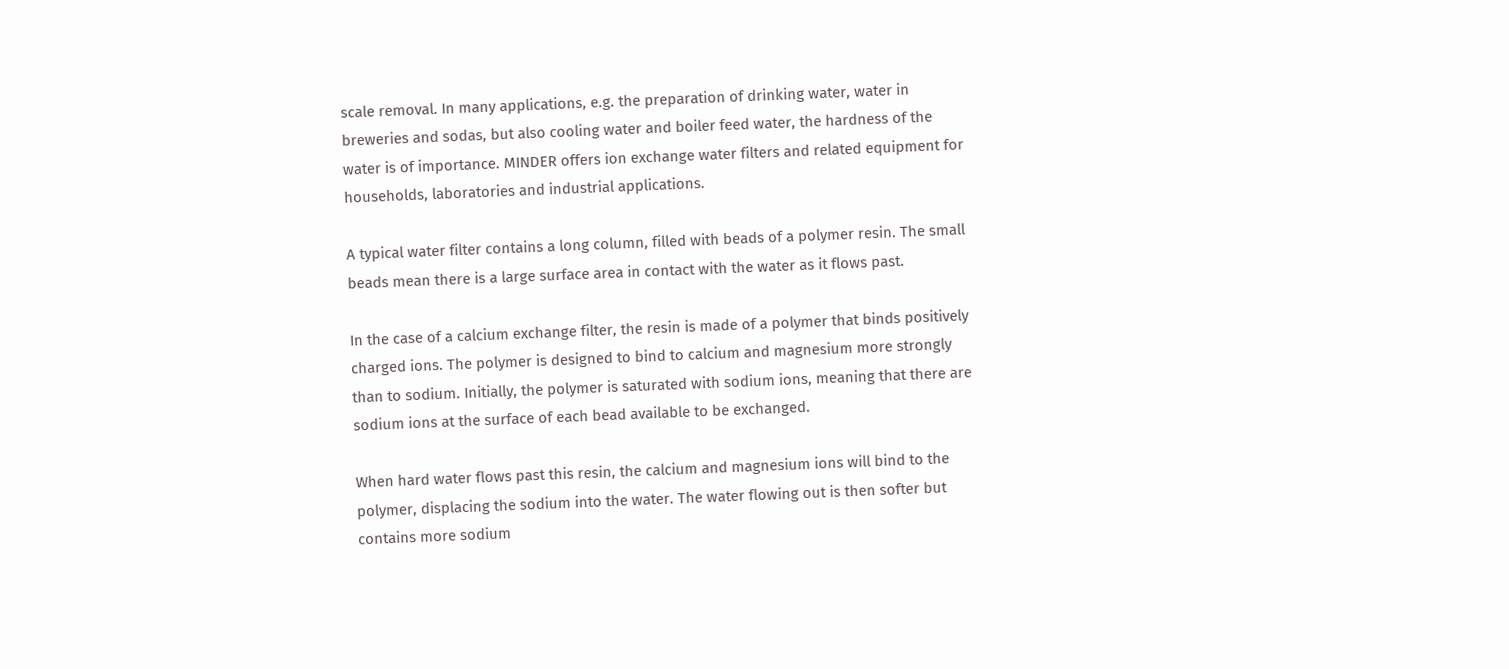scale removal. In many applications, e.g. the preparation of drinking water, water in breweries and sodas, but also cooling water and boiler feed water, the hardness of the water is of importance. MINDER offers ion exchange water filters and related equipment for households, laboratories and industrial applications.

A typical water filter contains a long column, filled with beads of a polymer resin. The small beads mean there is a large surface area in contact with the water as it flows past.

In the case of a calcium exchange filter, the resin is made of a polymer that binds positively charged ions. The polymer is designed to bind to calcium and magnesium more strongly than to sodium. Initially, the polymer is saturated with sodium ions, meaning that there are sodium ions at the surface of each bead available to be exchanged.

When hard water flows past this resin, the calcium and magnesium ions will bind to the polymer, displacing the sodium into the water. The water flowing out is then softer but contains more sodium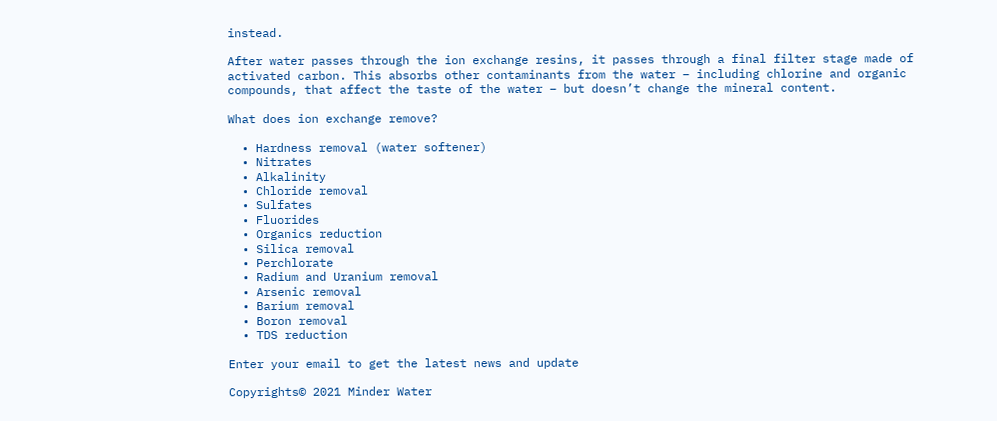instead.

After water passes through the ion exchange resins, it passes through a final filter stage made of activated carbon. This absorbs other contaminants from the water – including chlorine and organic compounds, that affect the taste of the water – but doesn’t change the mineral content.

What does ion exchange remove?

  • Hardness removal (water softener)
  • Nitrates
  • Alkalinity
  • Chloride removal
  • Sulfates
  • Fluorides
  • Organics reduction
  • Silica removal
  • Perchlorate
  • Radium and Uranium removal
  • Arsenic removal
  • Barium removal
  • Boron removal
  • TDS reduction

Enter your email to get the latest news and update

Copyrights© 2021 Minder Water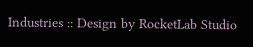Industries :: Design by RocketLab Studio